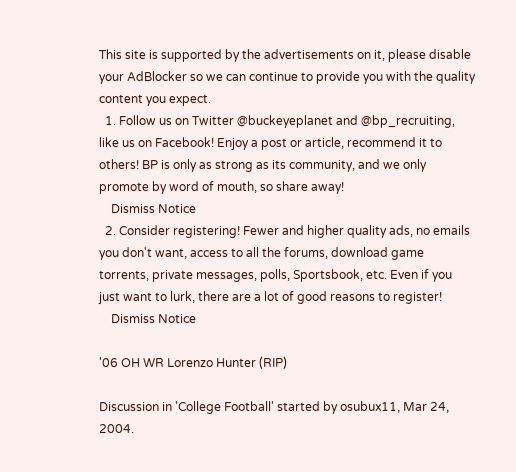This site is supported by the advertisements on it, please disable your AdBlocker so we can continue to provide you with the quality content you expect.
  1. Follow us on Twitter @buckeyeplanet and @bp_recruiting, like us on Facebook! Enjoy a post or article, recommend it to others! BP is only as strong as its community, and we only promote by word of mouth, so share away!
    Dismiss Notice
  2. Consider registering! Fewer and higher quality ads, no emails you don't want, access to all the forums, download game torrents, private messages, polls, Sportsbook, etc. Even if you just want to lurk, there are a lot of good reasons to register!
    Dismiss Notice

'06 OH WR Lorenzo Hunter (RIP)

Discussion in 'College Football' started by osubux11, Mar 24, 2004.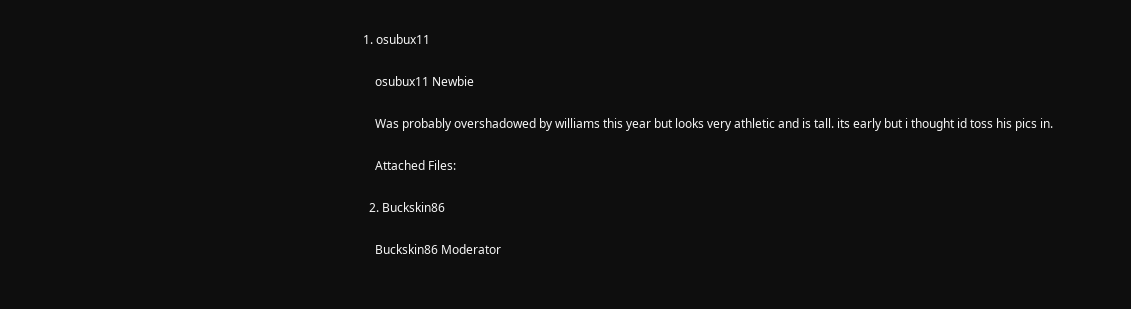1. osubux11

    osubux11 Newbie

    Was probably overshadowed by williams this year but looks very athletic and is tall. its early but i thought id toss his pics in.

    Attached Files:

  2. Buckskin86

    Buckskin86 Moderator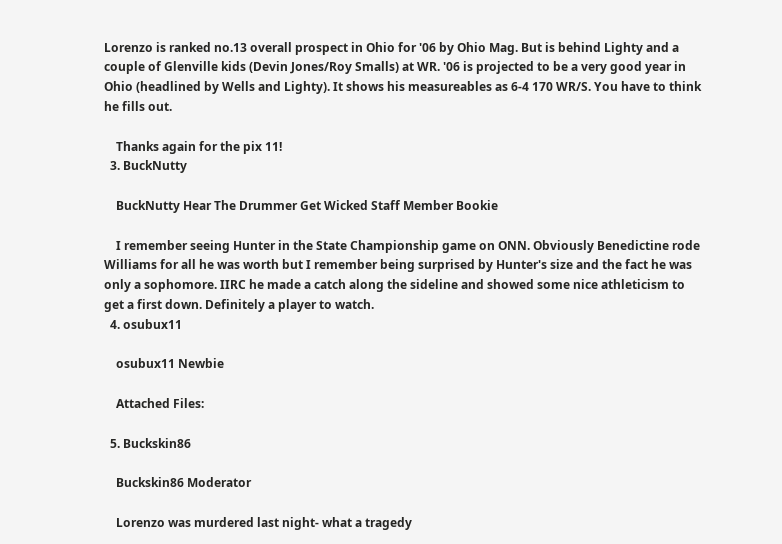Lorenzo is ranked no.13 overall prospect in Ohio for '06 by Ohio Mag. But is behind Lighty and a couple of Glenville kids (Devin Jones/Roy Smalls) at WR. '06 is projected to be a very good year in Ohio (headlined by Wells and Lighty). It shows his measureables as 6-4 170 WR/S. You have to think he fills out.

    Thanks again for the pix 11!
  3. BuckNutty

    BuckNutty Hear The Drummer Get Wicked Staff Member Bookie

    I remember seeing Hunter in the State Championship game on ONN. Obviously Benedictine rode Williams for all he was worth but I remember being surprised by Hunter's size and the fact he was only a sophomore. IIRC he made a catch along the sideline and showed some nice athleticism to get a first down. Definitely a player to watch.
  4. osubux11

    osubux11 Newbie

    Attached Files:

  5. Buckskin86

    Buckskin86 Moderator

    Lorenzo was murdered last night- what a tragedy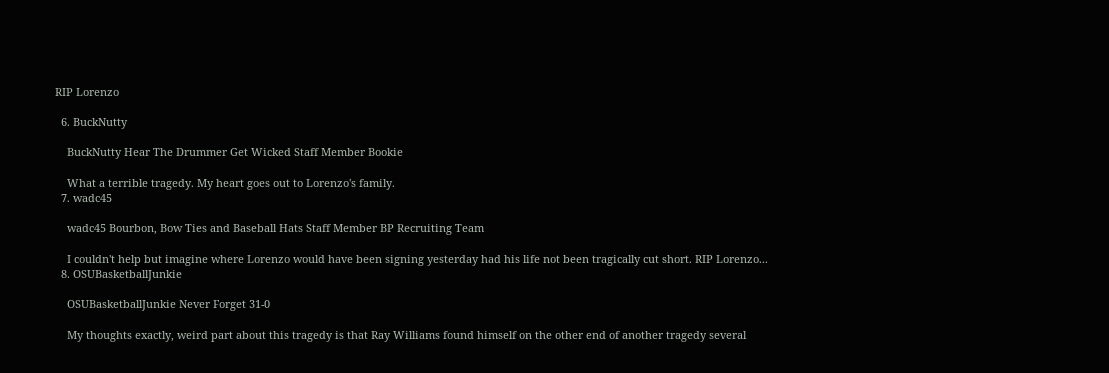RIP Lorenzo

  6. BuckNutty

    BuckNutty Hear The Drummer Get Wicked Staff Member Bookie

    What a terrible tragedy. My heart goes out to Lorenzo's family.
  7. wadc45

    wadc45 Bourbon, Bow Ties and Baseball Hats Staff Member BP Recruiting Team

    I couldn't help but imagine where Lorenzo would have been signing yesterday had his life not been tragically cut short. RIP Lorenzo...
  8. OSUBasketballJunkie

    OSUBasketballJunkie Never Forget 31-0

    My thoughts exactly, weird part about this tragedy is that Ray Williams found himself on the other end of another tragedy several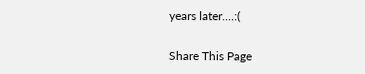years later....:(

Share This Page